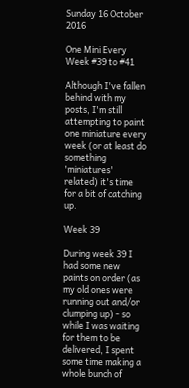Sunday 16 October 2016

One Mini Every Week #39 to #41

Although I've fallen behind with my posts, I'm still attempting to paint one miniature every week (or at least do something 'miniatures' related) it's time for a bit of catching up.

Week 39

During week 39 I had some new paints on order (as my old ones were running out and/or clumping up) - so while I was waiting for them to be delivered, I spent some time making a whole bunch of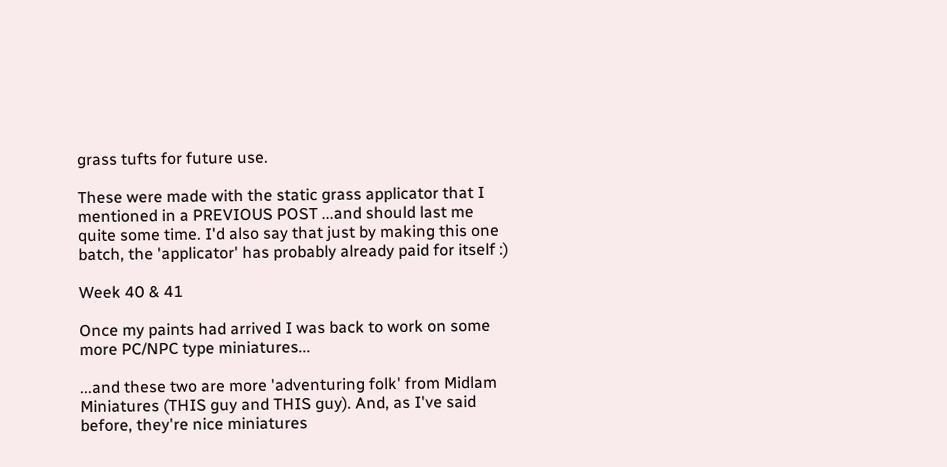grass tufts for future use.

These were made with the static grass applicator that I mentioned in a PREVIOUS POST ...and should last me quite some time. I'd also say that just by making this one batch, the 'applicator' has probably already paid for itself :)

Week 40 & 41

Once my paints had arrived I was back to work on some more PC/NPC type miniatures...

...and these two are more 'adventuring folk' from Midlam Miniatures (THIS guy and THIS guy). And, as I've said before, they're nice miniatures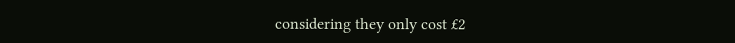considering they only cost £2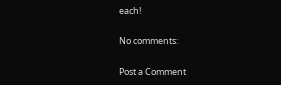each!

No comments:

Post a Comment